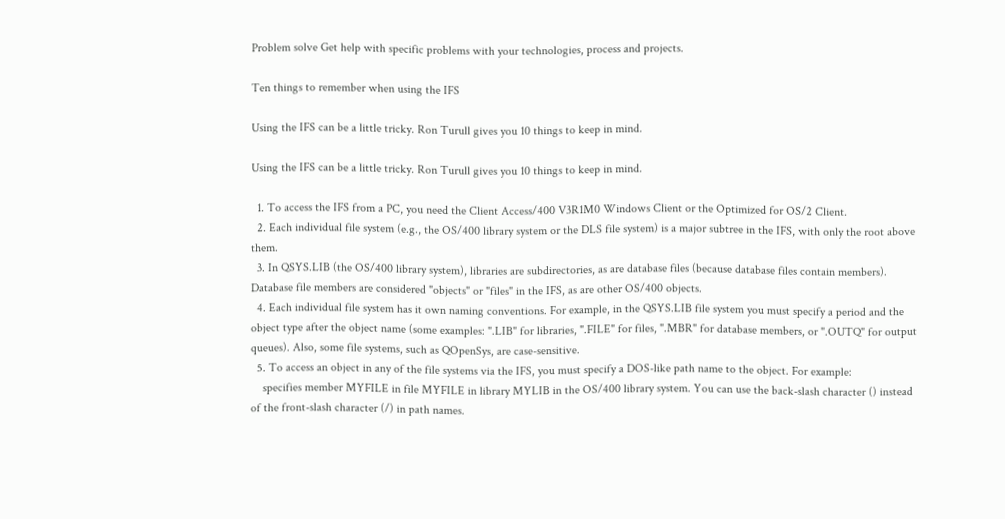Problem solve Get help with specific problems with your technologies, process and projects.

Ten things to remember when using the IFS

Using the IFS can be a little tricky. Ron Turull gives you 10 things to keep in mind.

Using the IFS can be a little tricky. Ron Turull gives you 10 things to keep in mind.

  1. To access the IFS from a PC, you need the Client Access/400 V3R1M0 Windows Client or the Optimized for OS/2 Client.
  2. Each individual file system (e.g., the OS/400 library system or the DLS file system) is a major subtree in the IFS, with only the root above them.
  3. In QSYS.LIB (the OS/400 library system), libraries are subdirectories, as are database files (because database files contain members). Database file members are considered "objects" or "files" in the IFS, as are other OS/400 objects.
  4. Each individual file system has it own naming conventions. For example, in the QSYS.LIB file system you must specify a period and the object type after the object name (some examples: ".LIB" for libraries, ".FILE" for files, ".MBR" for database members, or ".OUTQ" for output queues). Also, some file systems, such as QOpenSys, are case-sensitive.
  5. To access an object in any of the file systems via the IFS, you must specify a DOS-like path name to the object. For example:
    specifies member MYFILE in file MYFILE in library MYLIB in the OS/400 library system. You can use the back-slash character () instead of the front-slash character (/) in path names.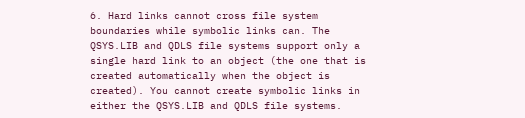6. Hard links cannot cross file system boundaries while symbolic links can. The QSYS.LIB and QDLS file systems support only a single hard link to an object (the one that is created automatically when the object is created). You cannot create symbolic links in either the QSYS.LIB and QDLS file systems.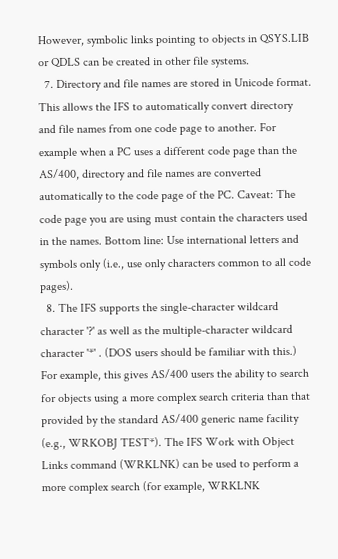However, symbolic links pointing to objects in QSYS.LIB or QDLS can be created in other file systems.
  7. Directory and file names are stored in Unicode format. This allows the IFS to automatically convert directory and file names from one code page to another. For example when a PC uses a different code page than the AS/400, directory and file names are converted automatically to the code page of the PC. Caveat: The code page you are using must contain the characters used in the names. Bottom line: Use international letters and symbols only (i.e., use only characters common to all code pages).
  8. The IFS supports the single-character wildcard character '?' as well as the multiple-character wildcard character '*' . (DOS users should be familiar with this.) For example, this gives AS/400 users the ability to search for objects using a more complex search criteria than that provided by the standard AS/400 generic name facility (e.g., WRKOBJ TEST*). The IFS Work with Object Links command (WRKLNK) can be used to perform a more complex search (for example, WRKLNK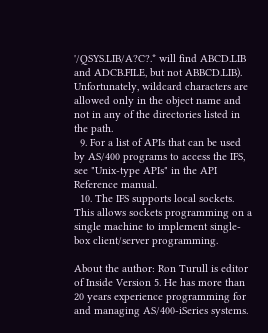'/QSYS.LIB/A?C?.* will find ABCD.LIB and ADCB.FILE, but not ABBCD.LIB). Unfortunately, wildcard characters are allowed only in the object name and not in any of the directories listed in the path.
  9. For a list of APIs that can be used by AS/400 programs to access the IFS, see "Unix-type APIs" in the API Reference manual.
  10. The IFS supports local sockets. This allows sockets programming on a single machine to implement single-box client/server programming.

About the author: Ron Turull is editor of Inside Version 5. He has more than 20 years experience programming for and managing AS/400-iSeries systems.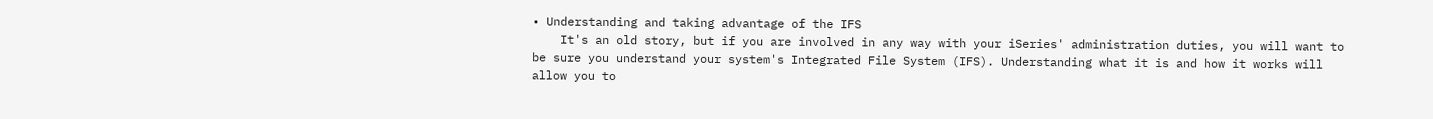• Understanding and taking advantage of the IFS
    It's an old story, but if you are involved in any way with your iSeries' administration duties, you will want to be sure you understand your system's Integrated File System (IFS). Understanding what it is and how it works will allow you to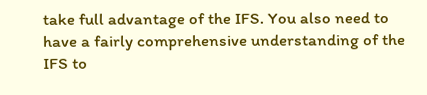take full advantage of the IFS. You also need to have a fairly comprehensive understanding of the IFS to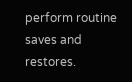perform routine saves and restores.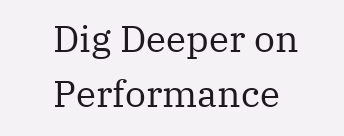Dig Deeper on Performance